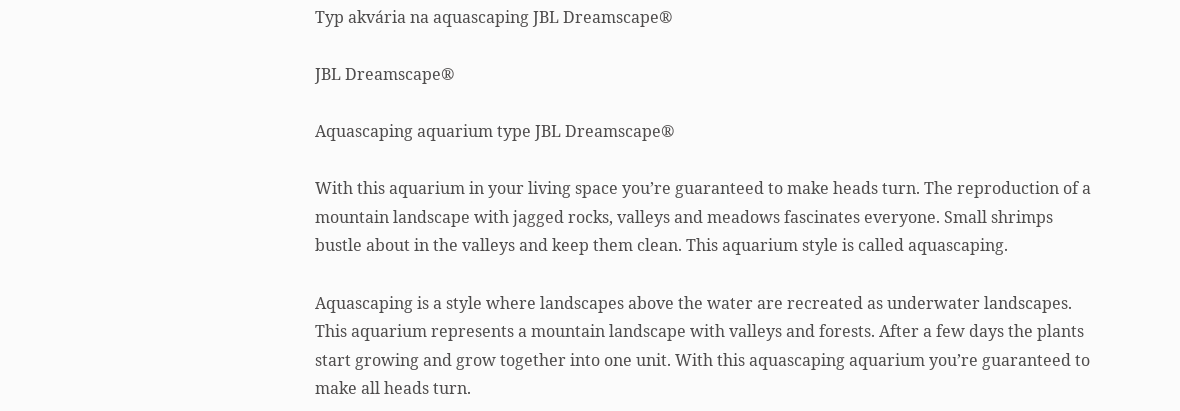Typ akvária na aquascaping JBL Dreamscape®

JBL Dreamscape®

Aquascaping aquarium type JBL Dreamscape®

With this aquarium in your living space you’re guaranteed to make heads turn. The reproduction of a mountain landscape with jagged rocks, valleys and meadows fascinates everyone. Small shrimps bustle about in the valleys and keep them clean. This aquarium style is called aquascaping.

Aquascaping is a style where landscapes above the water are recreated as underwater landscapes. This aquarium represents a mountain landscape with valleys and forests. After a few days the plants start growing and grow together into one unit. With this aquascaping aquarium you’re guaranteed to make all heads turn.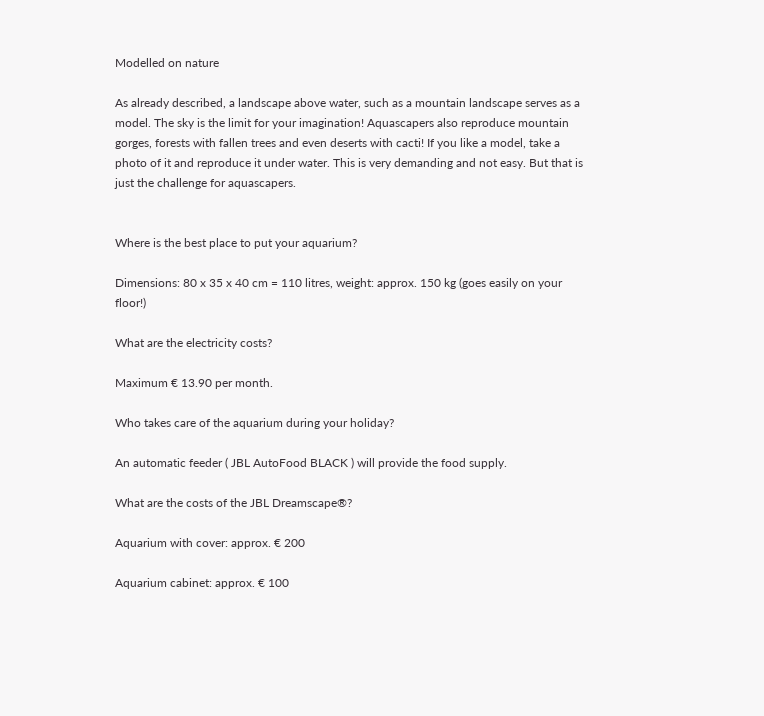Modelled on nature

As already described, a landscape above water, such as a mountain landscape serves as a model. The sky is the limit for your imagination! Aquascapers also reproduce mountain gorges, forests with fallen trees and even deserts with cacti! If you like a model, take a photo of it and reproduce it under water. This is very demanding and not easy. But that is just the challenge for aquascapers.


Where is the best place to put your aquarium?

Dimensions: 80 x 35 x 40 cm = 110 litres, weight: approx. 150 kg (goes easily on your floor!)

What are the electricity costs?

Maximum € 13.90 per month.

Who takes care of the aquarium during your holiday?

An automatic feeder ( JBL AutoFood BLACK ) will provide the food supply.

What are the costs of the JBL Dreamscape®?

Aquarium with cover: approx. € 200

Aquarium cabinet: approx. € 100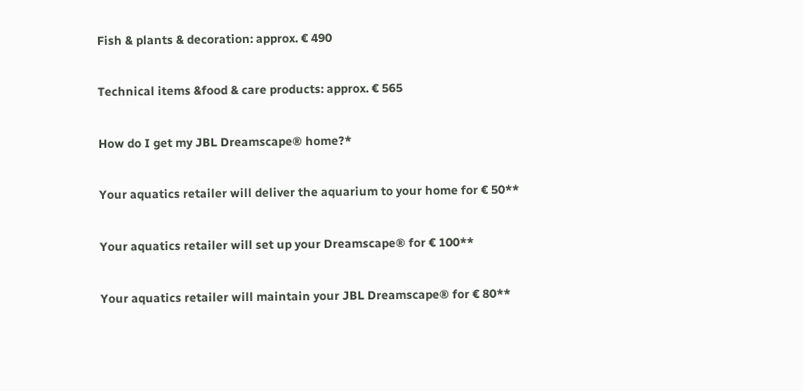Fish & plants & decoration: approx. € 490

Technical items &food & care products: approx. € 565

How do I get my JBL Dreamscape® home?*

Your aquatics retailer will deliver the aquarium to your home for € 50**

Your aquatics retailer will set up your Dreamscape® for € 100**

Your aquatics retailer will maintain your JBL Dreamscape® for € 80**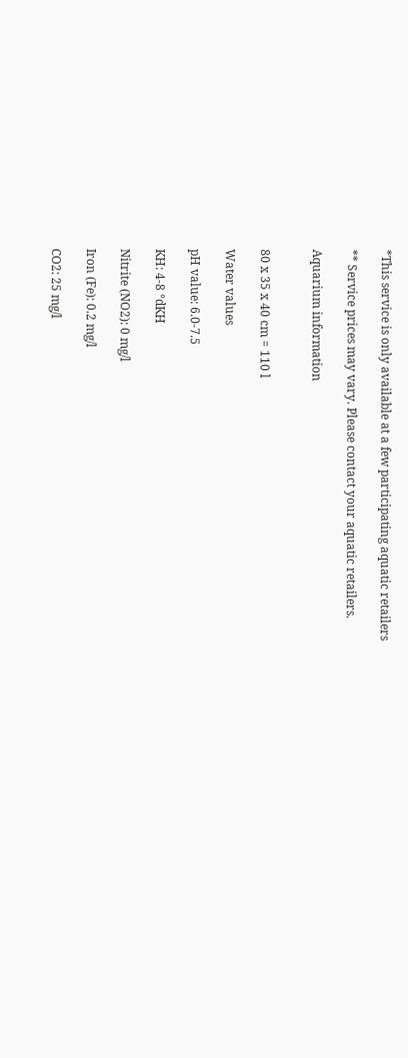*This service is only available at a few participating aquatic retailers

** Service prices may vary. Please contact your aquatic retailers.

Aquarium information


80 x 35 x 40 cm = 110 l

Water values

pH value: 6.0-7.5

KH: 4-8 °dKH

Nitrite (NO2): 0 mg/l

Iron (Fe): 0.2 mg/l

CO2: 25 mg/l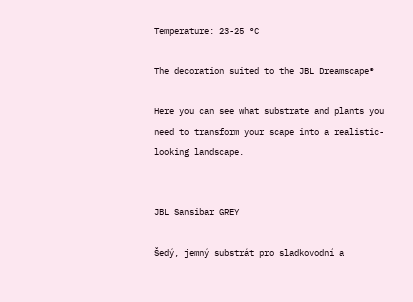Temperature: 23-25 °C

The decoration suited to the JBL Dreamscape®

Here you can see what substrate and plants you need to transform your scape into a realistic-looking landscape.


JBL Sansibar GREY

Šedý, jemný substrát pro sladkovodní a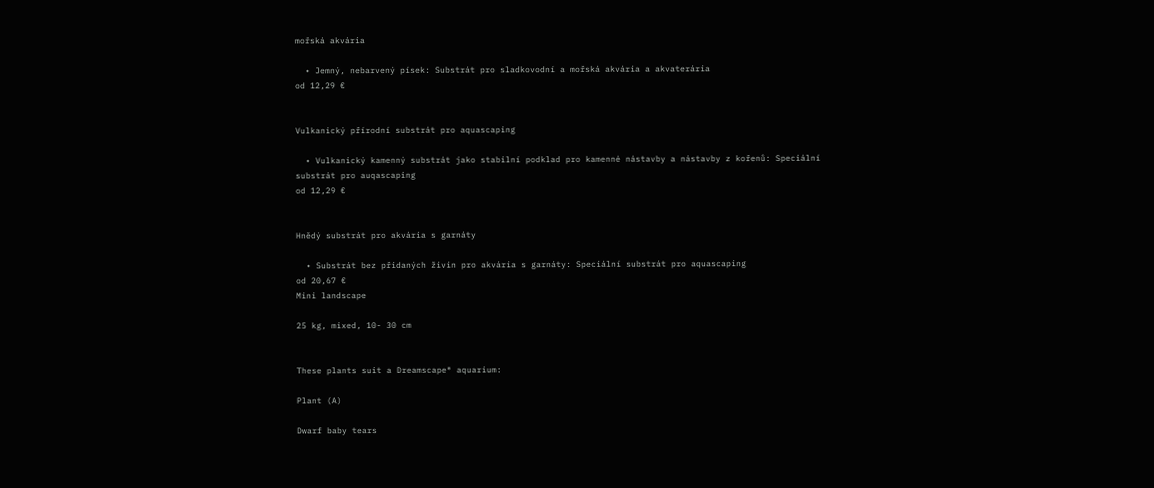mořská akvária

  • Jemný, nebarvený písek: Substrát pro sladkovodní a mořská akvária a akvaterária
od 12,29 €


Vulkanický přírodní substrát pro aquascaping

  • Vulkanický kamenný substrát jako stabilní podklad pro kamenné nástavby a nástavby z kořenů: Speciální substrát pro auqascaping
od 12,29 €


Hnědý substrát pro akvária s garnáty

  • Substrát bez přidaných živin pro akvária s garnáty: Speciální substrát pro aquascaping
od 20,67 €
Mini landscape

25 kg, mixed, 10- 30 cm


These plants suit a Dreamscape® aquarium:

Plant (A)

Dwarf baby tears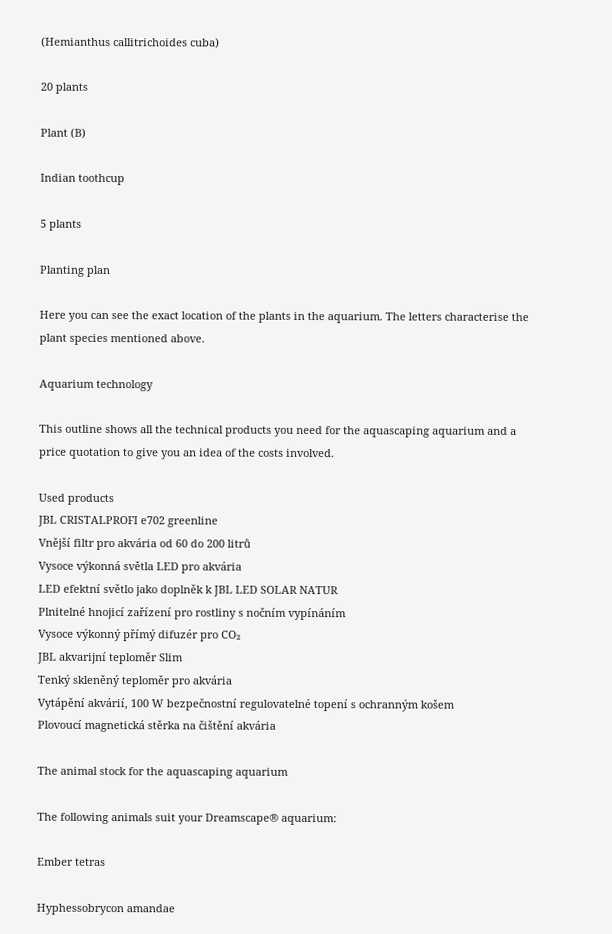(Hemianthus callitrichoides cuba)

20 plants

Plant (B)

Indian toothcup

5 plants

Planting plan

Here you can see the exact location of the plants in the aquarium. The letters characterise the plant species mentioned above.

Aquarium technology

This outline shows all the technical products you need for the aquascaping aquarium and a price quotation to give you an idea of the costs involved.

Used products
JBL CRISTALPROFI e702 greenline
Vnější filtr pro akvária od 60 do 200 litrů
Vysoce výkonná světla LED pro akvária
LED efektní světlo jako doplněk k JBL LED SOLAR NATUR
Plnitelné hnojicí zařízení pro rostliny s nočním vypínáním
Vysoce výkonný přímý difuzér pro CO₂
JBL akvarijní teploměr Slim
Tenký skleněný teploměr pro akvária
Vytápění akvárií, 100 W bezpečnostní regulovatelné topení s ochranným košem
Plovoucí magnetická stěrka na čištění akvária

The animal stock for the aquascaping aquarium

The following animals suit your Dreamscape® aquarium:

Ember tetras

Hyphessobrycon amandae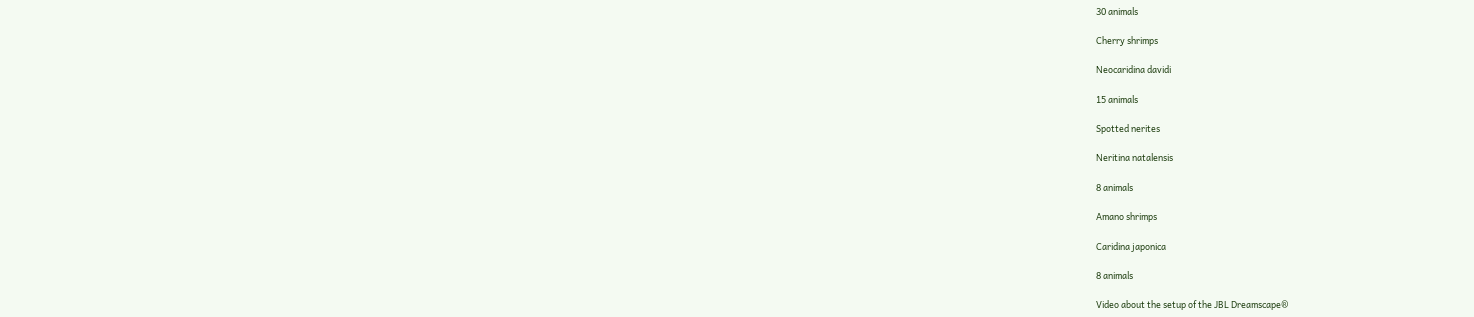30 animals

Cherry shrimps

Neocaridina davidi

15 animals

Spotted nerites

Neritina natalensis

8 animals

Amano shrimps

Caridina japonica

8 animals

Video about the setup of the JBL Dreamscape®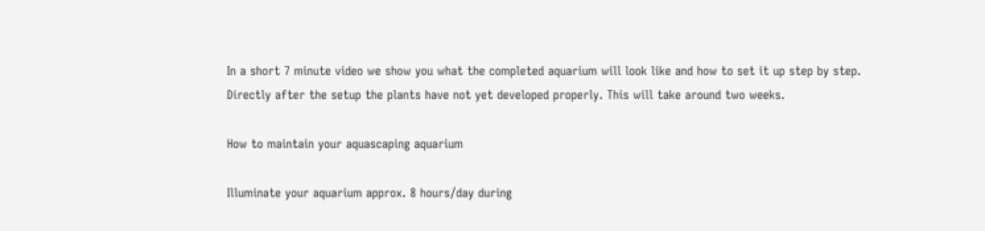In a short 7 minute video we show you what the completed aquarium will look like and how to set it up step by step. Directly after the setup the plants have not yet developed properly. This will take around two weeks.

How to maintain your aquascaping aquarium

Illuminate your aquarium approx. 8 hours/day during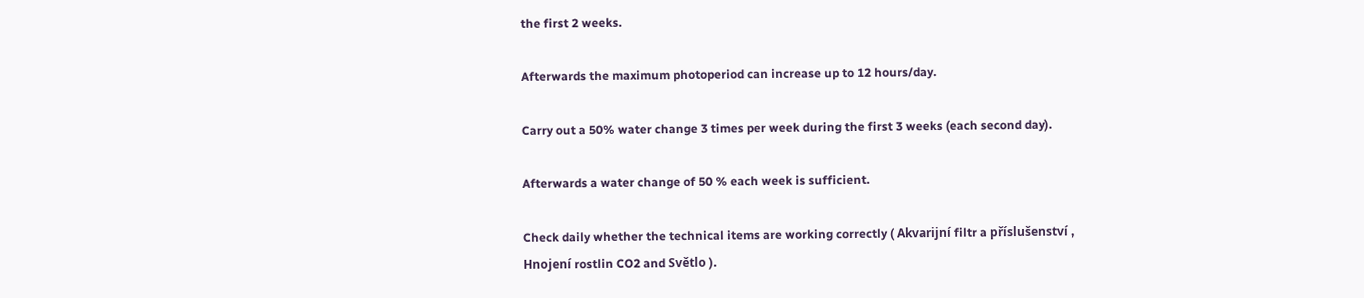the first 2 weeks.

Afterwards the maximum photoperiod can increase up to 12 hours/day.

Carry out a 50% water change 3 times per week during the first 3 weeks (each second day).

Afterwards a water change of 50 % each week is sufficient.

Check daily whether the technical items are working correctly ( Akvarijní filtr a příslušenství , Hnojení rostlin CO2 and Světlo ).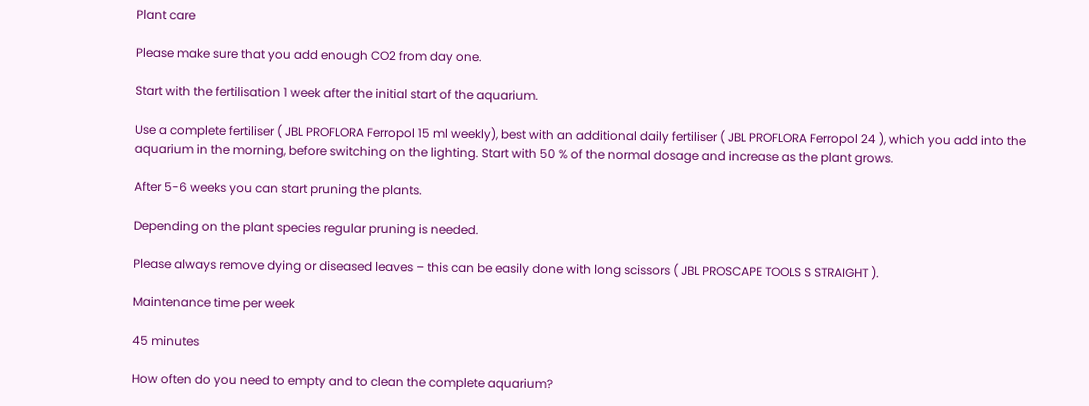Plant care

Please make sure that you add enough CO2 from day one.

Start with the fertilisation 1 week after the initial start of the aquarium.

Use a complete fertiliser ( JBL PROFLORA Ferropol 15 ml weekly), best with an additional daily fertiliser ( JBL PROFLORA Ferropol 24 ), which you add into the aquarium in the morning, before switching on the lighting. Start with 50 % of the normal dosage and increase as the plant grows.

After 5-6 weeks you can start pruning the plants.

Depending on the plant species regular pruning is needed.

Please always remove dying or diseased leaves – this can be easily done with long scissors ( JBL PROSCAPE TOOLS S STRAIGHT ).

Maintenance time per week

45 minutes

How often do you need to empty and to clean the complete aquarium?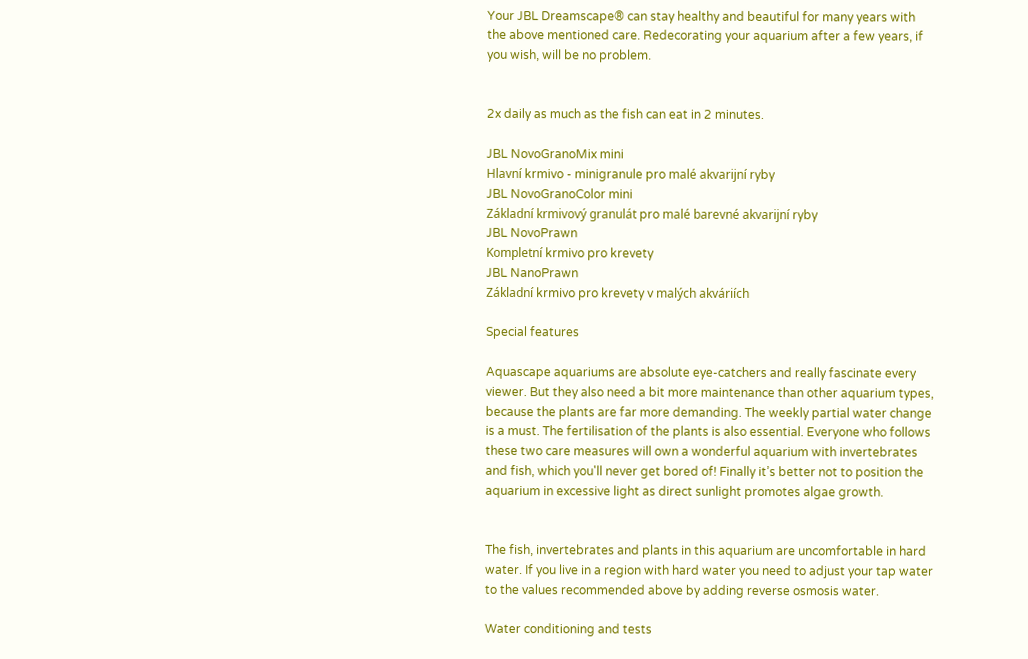Your JBL Dreamscape® can stay healthy and beautiful for many years with the above mentioned care. Redecorating your aquarium after a few years, if you wish, will be no problem.


2x daily as much as the fish can eat in 2 minutes.

JBL NovoGranoMix mini
Hlavní krmivo - minigranule pro malé akvarijní ryby
JBL NovoGranoColor mini
Základní krmivový granulát pro malé barevné akvarijní ryby
JBL NovoPrawn
Kompletní krmivo pro krevety
JBL NanoPrawn
Základní krmivo pro krevety v malých akváriích

Special features

Aquascape aquariums are absolute eye-catchers and really fascinate every viewer. But they also need a bit more maintenance than other aquarium types, because the plants are far more demanding. The weekly partial water change is a must. The fertilisation of the plants is also essential. Everyone who follows these two care measures will own a wonderful aquarium with invertebrates and fish, which you'll never get bored of! Finally it’s better not to position the aquarium in excessive light as direct sunlight promotes algae growth.


The fish, invertebrates and plants in this aquarium are uncomfortable in hard water. If you live in a region with hard water you need to adjust your tap water to the values recommended above by adding reverse osmosis water.

Water conditioning and tests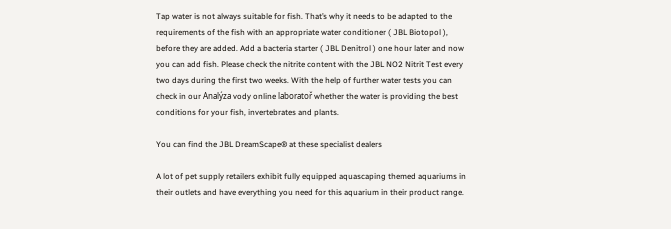Tap water is not always suitable for fish. That’s why it needs to be adapted to the requirements of the fish with an appropriate water conditioner ( JBL Biotopol ), before they are added. Add a bacteria starter ( JBL Denitrol ) one hour later and now you can add fish. Please check the nitrite content with the JBL NO2 Nitrit Test every two days during the first two weeks. With the help of further water tests you can check in our Analýza vody online laboratoř whether the water is providing the best conditions for your fish, invertebrates and plants.

You can find the JBL DreamScape® at these specialist dealers

A lot of pet supply retailers exhibit fully equipped aquascaping themed aquariums in their outlets and have everything you need for this aquarium in their product range.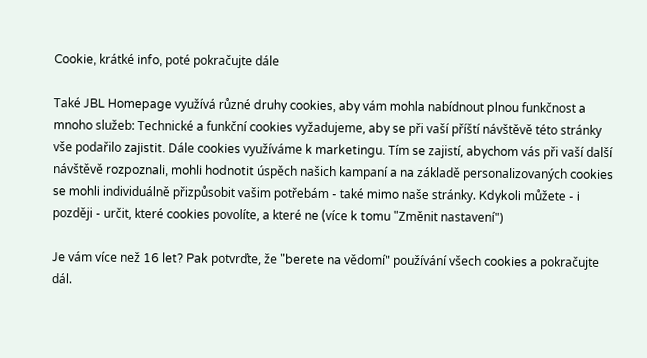Cookie, krátké info, poté pokračujte dále

Také JBL Homepage využívá různé druhy cookies, aby vám mohla nabídnout plnou funkčnost a mnoho služeb: Technické a funkční cookies vyžadujeme, aby se při vaší příští návštěvě této stránky vše podařilo zajistit. Dále cookies využíváme k marketingu. Tím se zajistí, abychom vás při vaší další návštěvě rozpoznali, mohli hodnotit úspěch našich kampaní a na základě personalizovaných cookies se mohli individuálně přizpůsobit vašim potřebám - také mimo naše stránky. Kdykoli můžete - i později - určit, které cookies povolíte, a které ne (více k tomu "Změnit nastavení")

Je vám více než 16 let? Pak potvrďte, že "berete na vědomí" používání všech cookies a pokračujte dál.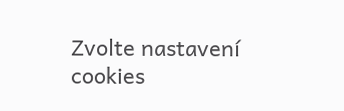Zvolte nastavení cookies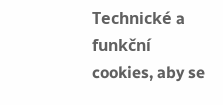Technické a funkční cookies, aby se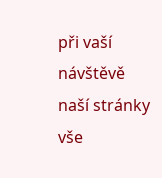při vaší návštěvě naší stránky vše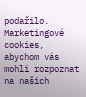podařilo.
Marketingové cookies, abychom vás mohli rozpoznat na našich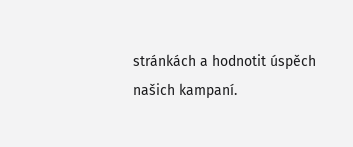stránkách a hodnotit úspěch našich kampaní.